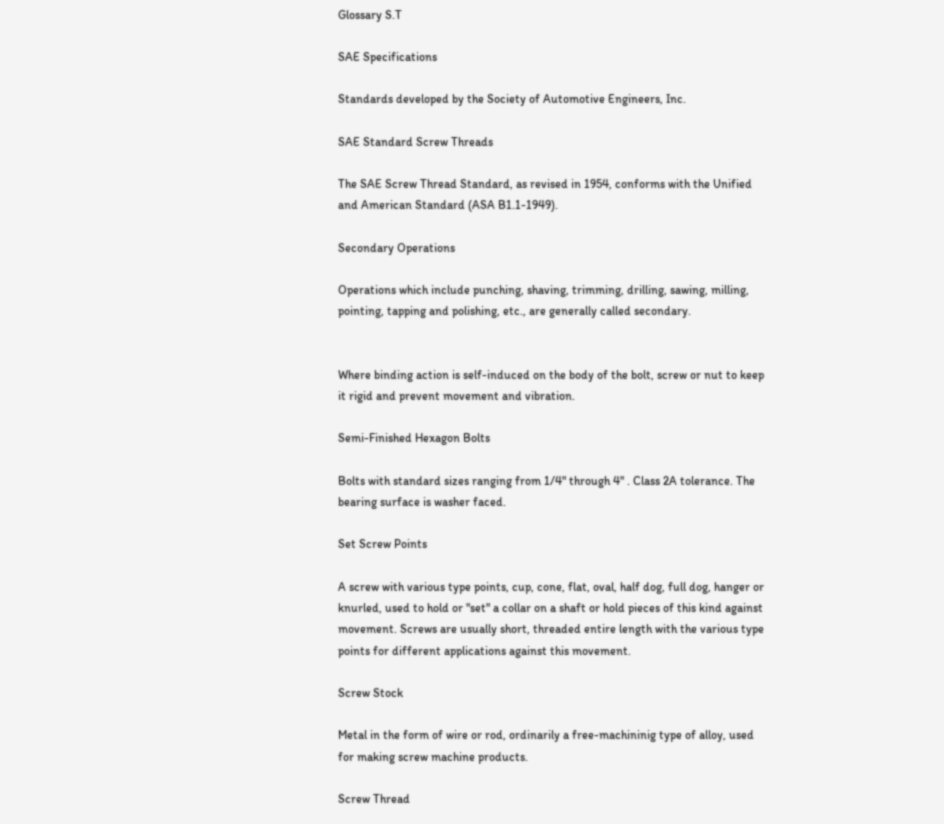Glossary S.T

SAE Specifications

Standards developed by the Society of Automotive Engineers, Inc.

SAE Standard Screw Threads

The SAE Screw Thread Standard, as revised in 1954, conforms with the Unified and American Standard (ASA B1.1-1949).

Secondary Operations

Operations which include punching, shaving, trimming, drilling, sawing, milling, pointing, tapping and polishing, etc., are generally called secondary.


Where binding action is self-induced on the body of the bolt, screw or nut to keep it rigid and prevent movement and vibration.

Semi-Finished Hexagon Bolts

Bolts with standard sizes ranging from 1/4" through 4" . Class 2A tolerance. The bearing surface is washer faced.

Set Screw Points

A screw with various type points, cup, cone, flat, oval, half dog, full dog, hanger or knurled, used to hold or "set" a collar on a shaft or hold pieces of this kind against movement. Screws are usually short, threaded entire length with the various type points for different applications against this movement.

Screw Stock

Metal in the form of wire or rod, ordinarily a free-machininig type of alloy, used for making screw machine products.

Screw Thread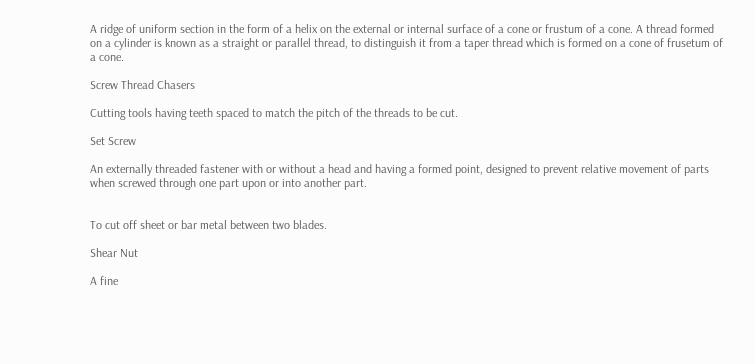A ridge of uniform section in the form of a helix on the external or internal surface of a cone or frustum of a cone. A thread formed on a cylinder is known as a straight or parallel thread, to distinguish it from a taper thread which is formed on a cone of frusetum of a cone.

Screw Thread Chasers

Cutting tools having teeth spaced to match the pitch of the threads to be cut.

Set Screw

An externally threaded fastener with or without a head and having a formed point, designed to prevent relative movement of parts when screwed through one part upon or into another part.


To cut off sheet or bar metal between two blades.

Shear Nut

A fine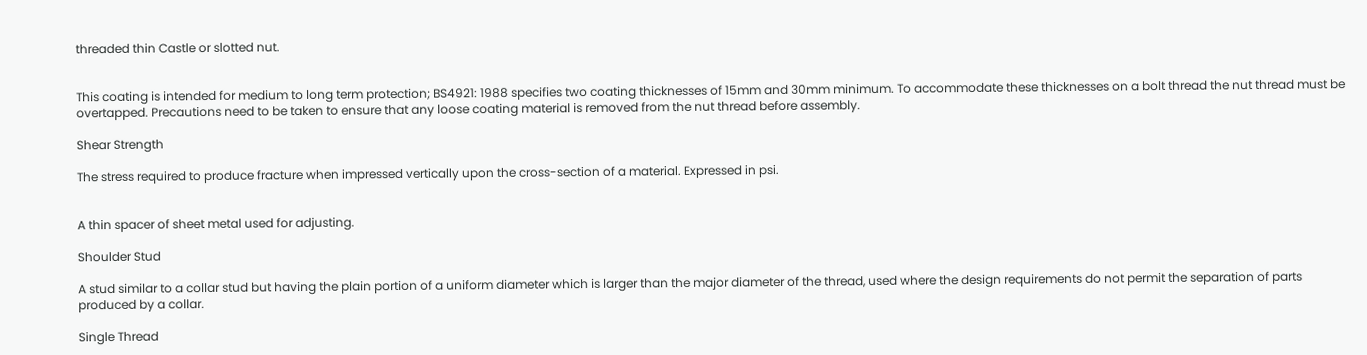threaded thin Castle or slotted nut.


This coating is intended for medium to long term protection; BS4921: 1988 specifies two coating thicknesses of 15mm and 30mm minimum. To accommodate these thicknesses on a bolt thread the nut thread must be overtapped. Precautions need to be taken to ensure that any loose coating material is removed from the nut thread before assembly.

Shear Strength

The stress required to produce fracture when impressed vertically upon the cross-section of a material. Expressed in psi.


A thin spacer of sheet metal used for adjusting.

Shoulder Stud

A stud similar to a collar stud but having the plain portion of a uniform diameter which is larger than the major diameter of the thread, used where the design requirements do not permit the separation of parts produced by a collar.

Single Thread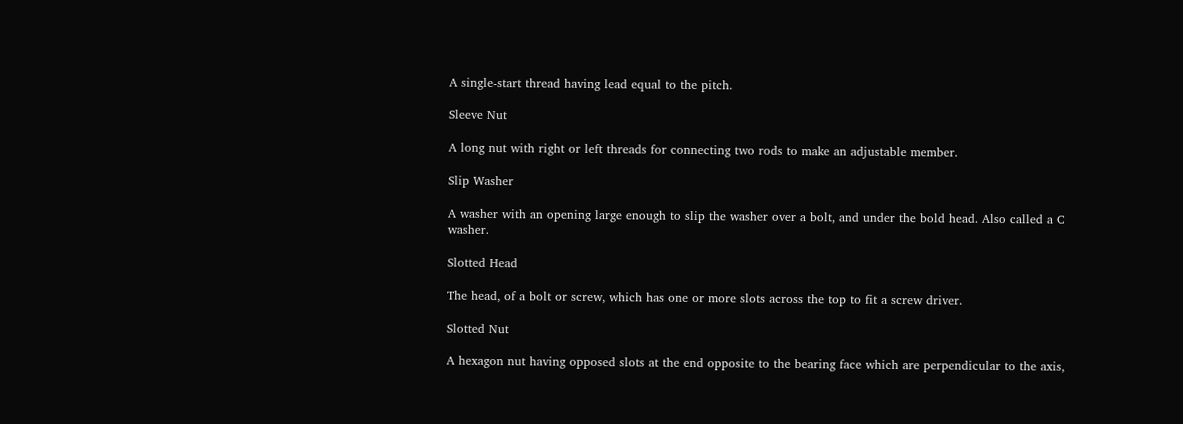A single-start thread having lead equal to the pitch.

Sleeve Nut

A long nut with right or left threads for connecting two rods to make an adjustable member.

Slip Washer

A washer with an opening large enough to slip the washer over a bolt, and under the bold head. Also called a C washer.

Slotted Head

The head, of a bolt or screw, which has one or more slots across the top to fit a screw driver.

Slotted Nut

A hexagon nut having opposed slots at the end opposite to the bearing face which are perpendicular to the axis,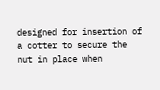designed for insertion of a cotter to secure the nut in place when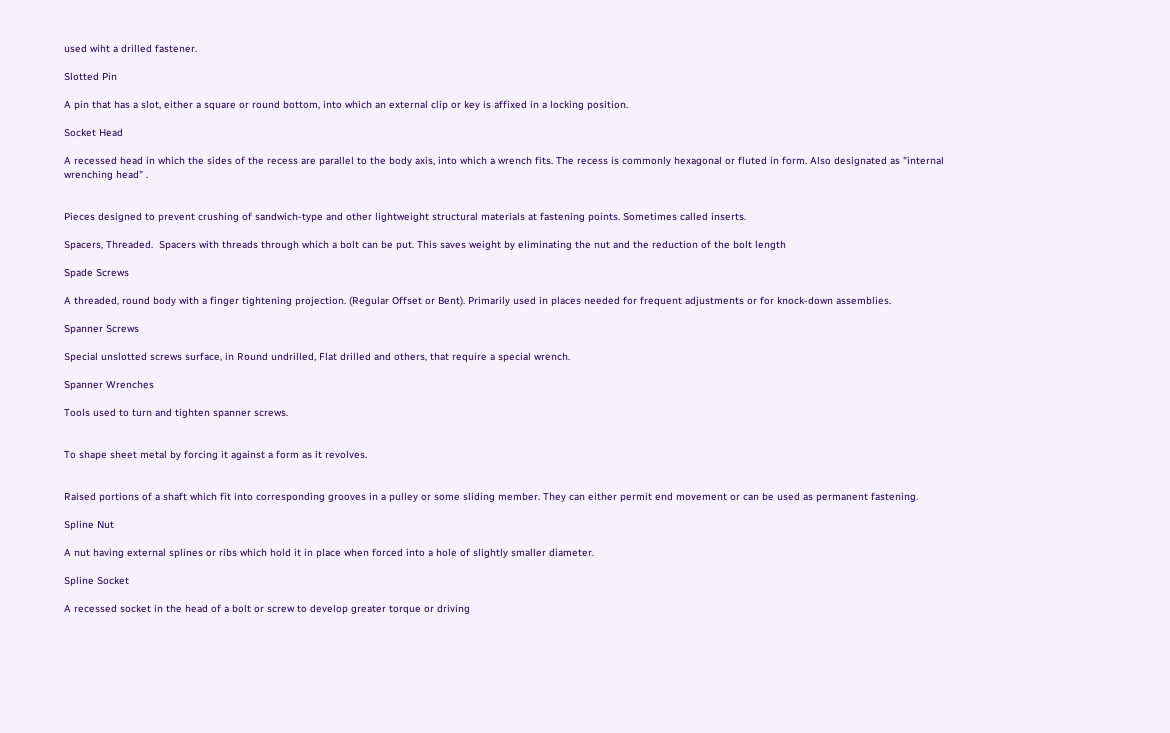used wiht a drilled fastener.

Slotted Pin

A pin that has a slot, either a square or round bottom, into which an external clip or key is affixed in a locking position.

Socket Head

A recessed head in which the sides of the recess are parallel to the body axis, into which a wrench fits. The recess is commonly hexagonal or fluted in form. Also designated as "internal wrenching head" .


Pieces designed to prevent crushing of sandwich-type and other lightweight structural materials at fastening points. Sometimes called inserts.

Spacers, Threaded.  Spacers with threads through which a bolt can be put. This saves weight by eliminating the nut and the reduction of the bolt length

Spade Screws

A threaded, round body with a finger tightening projection. (Regular Offset or Bent). Primarily used in places needed for frequent adjustments or for knock-down assemblies.

Spanner Screws

Special unslotted screws surface, in Round undrilled, Flat drilled and others, that require a special wrench.

Spanner Wrenches

Tools used to turn and tighten spanner screws.


To shape sheet metal by forcing it against a form as it revolves.


Raised portions of a shaft which fit into corresponding grooves in a pulley or some sliding member. They can either permit end movement or can be used as permanent fastening.

Spline Nut

A nut having external splines or ribs which hold it in place when forced into a hole of slightly smaller diameter.

Spline Socket

A recessed socket in the head of a bolt or screw to develop greater torque or driving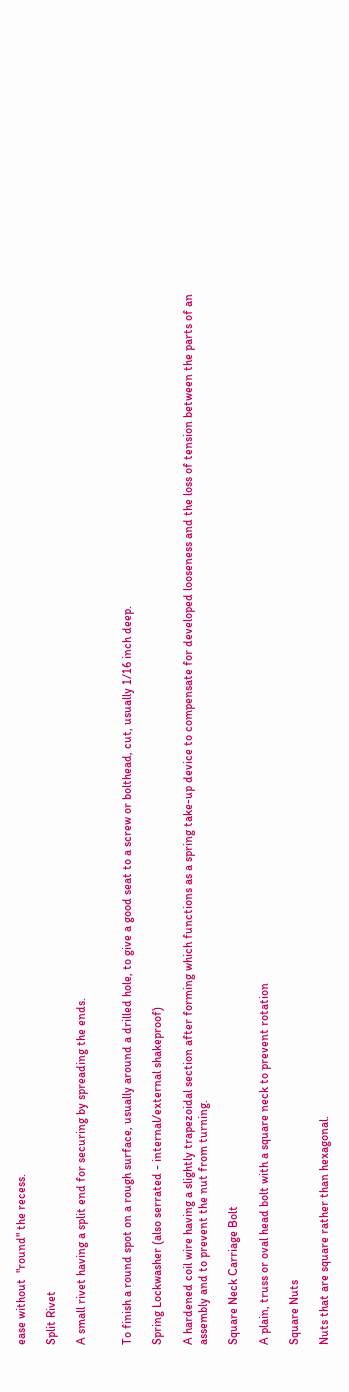ease without  "round" the recess.

Split Rivet

A small rivet having a split end for securing by spreading the ends.


To finish a round spot on a rough surface, usually around a drilled hole, to give a good seat to a screw or bolthead, cut, usually 1/16 inch deep.

Spring Lockwasher (also serrated - internal/external shakeproof)

A hardened coil wire having a slightly trapezoidal section after forming which functions as a spring take-up device to compensate for developed looseness and the loss of tension between the parts of an assembly and to prevent the nut from turning.

Square Neck Carriage Bolt

A plain, truss or oval head bolt with a square neck to prevent rotation

Square Nuts

Nuts that are square rather than hexagonal.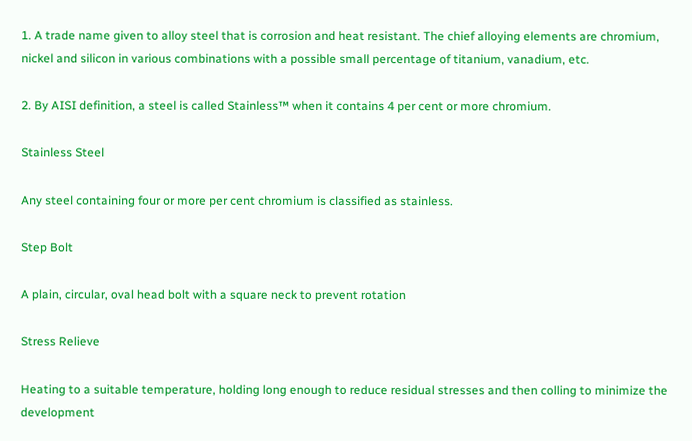1. A trade name given to alloy steel that is corrosion and heat resistant. The chief alloying elements are chromium, nickel and silicon in various combinations with a possible small percentage of titanium, vanadium, etc.

2. By AISI definition, a steel is called Stainless™ when it contains 4 per cent or more chromium.

Stainless Steel

Any steel containing four or more per cent chromium is classified as stainless.

Step Bolt

A plain, circular, oval head bolt with a square neck to prevent rotation

Stress Relieve

Heating to a suitable temperature, holding long enough to reduce residual stresses and then colling to minimize the development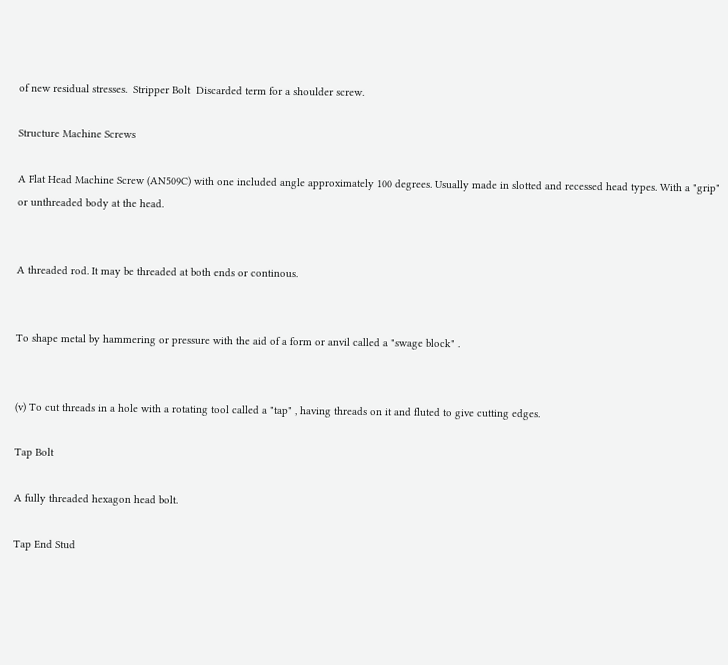of new residual stresses.  Stripper Bolt  Discarded term for a shoulder screw.

Structure Machine Screws

A Flat Head Machine Screw (AN509C) with one included angle approximately 100 degrees. Usually made in slotted and recessed head types. With a "grip" or unthreaded body at the head.


A threaded rod. It may be threaded at both ends or continous.


To shape metal by hammering or pressure with the aid of a form or anvil called a "swage block" .


(v) To cut threads in a hole with a rotating tool called a "tap" , having threads on it and fluted to give cutting edges.

Tap Bolt

A fully threaded hexagon head bolt.

Tap End Stud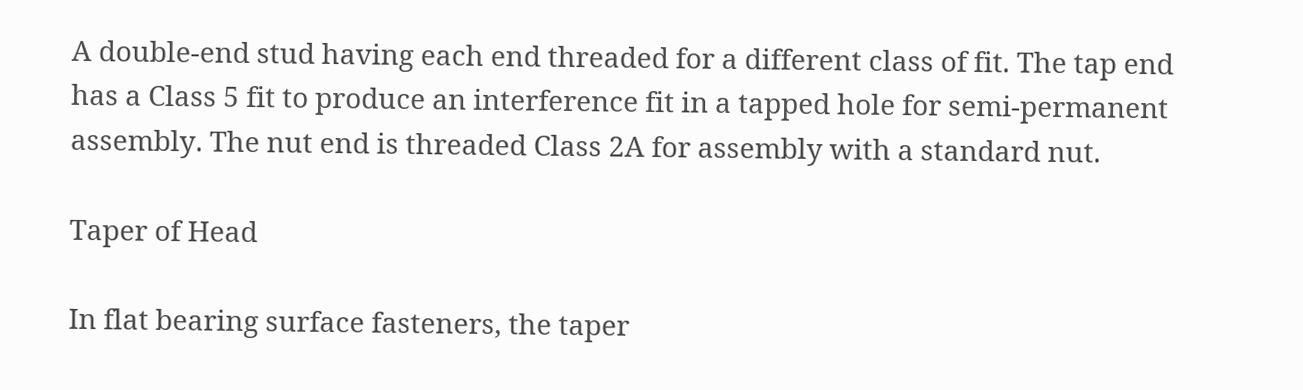A double-end stud having each end threaded for a different class of fit. The tap end has a Class 5 fit to produce an interference fit in a tapped hole for semi-permanent assembly. The nut end is threaded Class 2A for assembly with a standard nut.

Taper of Head

In flat bearing surface fasteners, the taper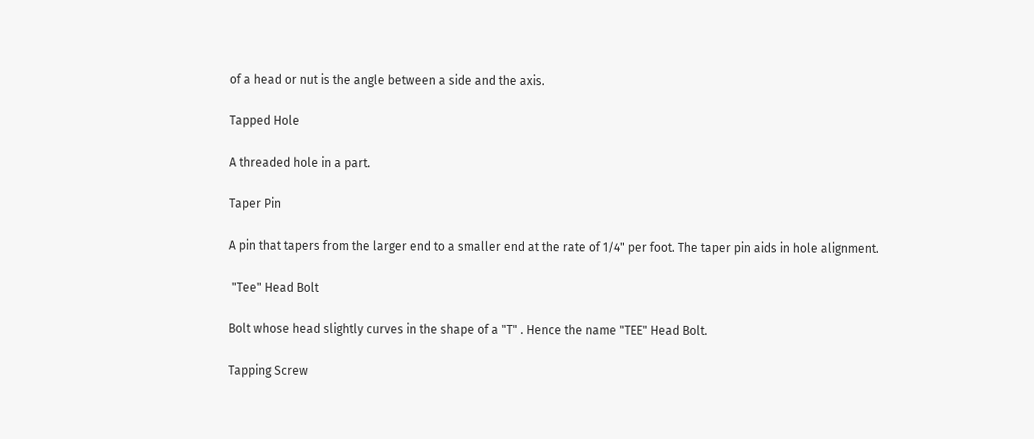of a head or nut is the angle between a side and the axis.

Tapped Hole

A threaded hole in a part.

Taper Pin

A pin that tapers from the larger end to a smaller end at the rate of 1/4" per foot. The taper pin aids in hole alignment.

 "Tee" Head Bolt

Bolt whose head slightly curves in the shape of a "T" . Hence the name "TEE" Head Bolt.

Tapping Screw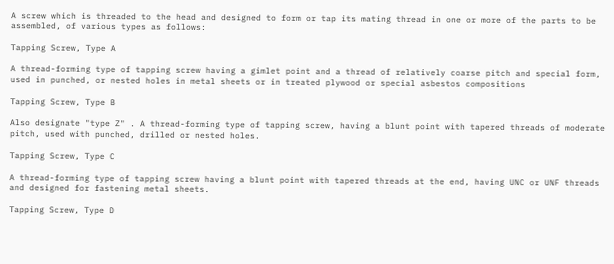A screw which is threaded to the head and designed to form or tap its mating thread in one or more of the parts to be assembled, of various types as follows:

Tapping Screw, Type A

A thread-forming type of tapping screw having a gimlet point and a thread of relatively coarse pitch and special form, used in punched, or nested holes in metal sheets or in treated plywood or special asbestos compositions

Tapping Screw, Type B

Also designate "type Z" . A thread-forming type of tapping screw, having a blunt point with tapered threads of moderate pitch, used with punched, drilled or nested holes.

Tapping Screw, Type C

A thread-forming type of tapping screw having a blunt point with tapered threads at the end, having UNC or UNF threads and designed for fastening metal sheets.

Tapping Screw, Type D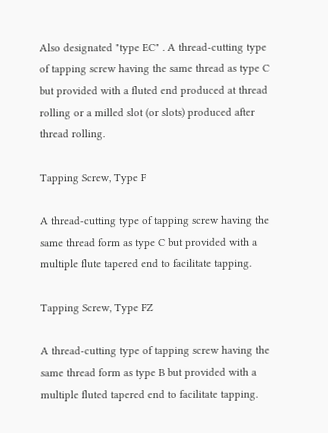Also designated "type EC" . A thread-cutting type of tapping screw having the same thread as type C but provided with a fluted end produced at thread rolling or a milled slot (or slots) produced after thread rolling.

Tapping Screw, Type F

A thread-cutting type of tapping screw having the same thread form as type C but provided with a multiple flute tapered end to facilitate tapping.

Tapping Screw, Type FZ

A thread-cutting type of tapping screw having the same thread form as type B but provided with a multiple fluted tapered end to facilitate tapping.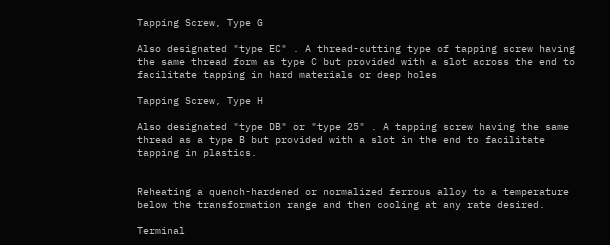Tapping Screw, Type G

Also designated "type EC" . A thread-cutting type of tapping screw having the same thread form as type C but provided with a slot across the end to facilitate tapping in hard materials or deep holes

Tapping Screw, Type H

Also designated "type DB" or "type 25" . A tapping screw having the same thread as a type B but provided with a slot in the end to facilitate tapping in plastics.


Reheating a quench-hardened or normalized ferrous alloy to a temperature below the transformation range and then cooling at any rate desired.

Terminal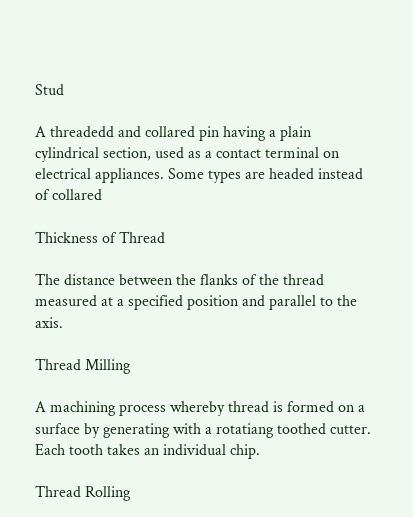Stud

A threadedd and collared pin having a plain cylindrical section, used as a contact terminal on electrical appliances. Some types are headed instead of collared

Thickness of Thread

The distance between the flanks of the thread measured at a specified position and parallel to the axis.

Thread Milling

A machining process whereby thread is formed on a surface by generating with a rotatiang toothed cutter. Each tooth takes an individual chip.

Thread Rolling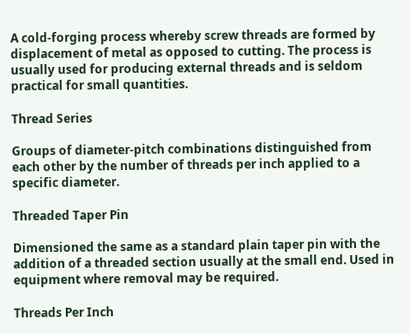A cold-forging process whereby screw threads are formed by displacement of metal as opposed to cutting. The process is usually used for producing external threads and is seldom practical for small quantities.

Thread Series

Groups of diameter-pitch combinations distinguished from each other by the number of threads per inch applied to a specific diameter.

Threaded Taper Pin

Dimensioned the same as a standard plain taper pin with the addition of a threaded section usually at the small end. Used in equipment where removal may be required.

Threads Per Inch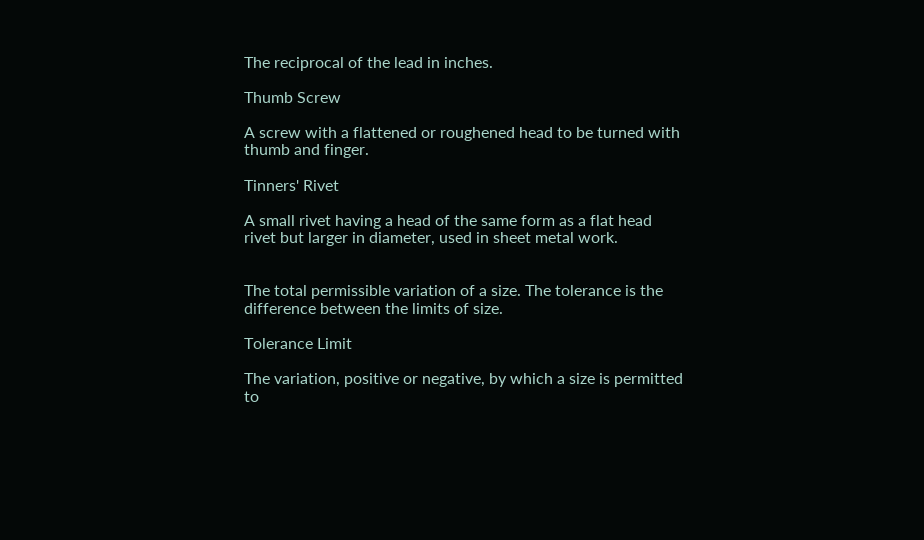The reciprocal of the lead in inches.

Thumb Screw

A screw with a flattened or roughened head to be turned with thumb and finger.

Tinners' Rivet

A small rivet having a head of the same form as a flat head rivet but larger in diameter, used in sheet metal work.


The total permissible variation of a size. The tolerance is the difference between the limits of size.

Tolerance Limit

The variation, positive or negative, by which a size is permitted to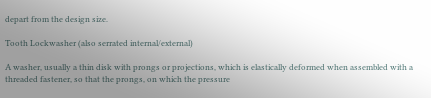depart from the design size.

Tooth Lockwasher (also serrated internal/external)

A washer, usually a thin disk with prongs or projections, which is elastically deformed when assembled with a threaded fastener, so that the prongs, on which the pressure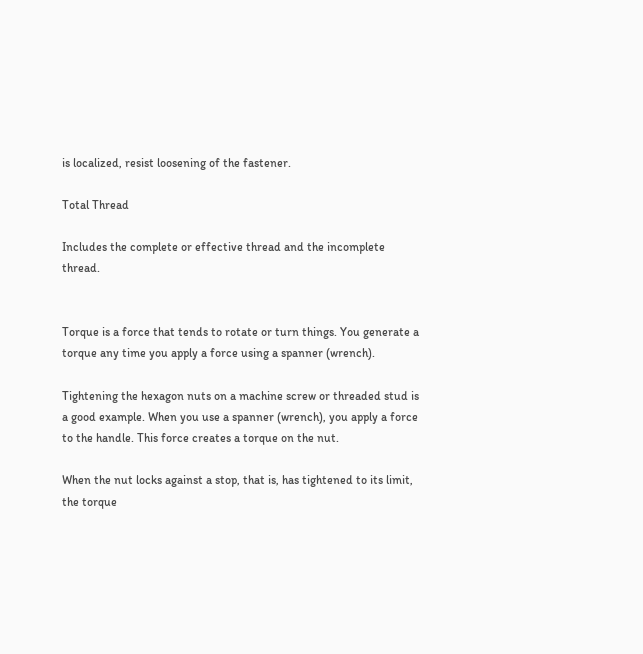is localized, resist loosening of the fastener.

Total Thread

Includes the complete or effective thread and the incomplete thread.


Torque is a force that tends to rotate or turn things. You generate a torque any time you apply a force using a spanner (wrench).

Tightening the hexagon nuts on a machine screw or threaded stud is a good example. When you use a spanner (wrench), you apply a force to the handle. This force creates a torque on the nut.

When the nut locks against a stop, that is, has tightened to its limit, the torque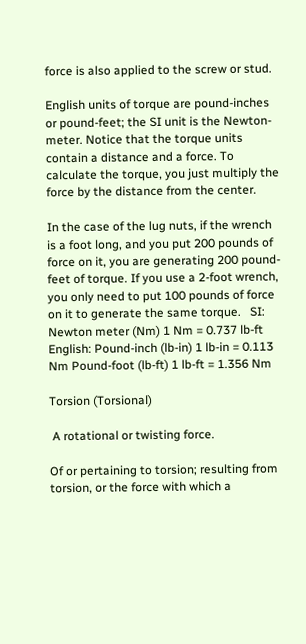force is also applied to the screw or stud.

English units of torque are pound-inches or pound-feet; the SI unit is the Newton-meter. Notice that the torque units contain a distance and a force. To calculate the torque, you just multiply the force by the distance from the center.

In the case of the lug nuts, if the wrench is a foot long, and you put 200 pounds of force on it, you are generating 200 pound-feet of torque. If you use a 2-foot wrench, you only need to put 100 pounds of force on it to generate the same torque.   SI: Newton meter (Nm) 1 Nm = 0.737 lb-ft  English: Pound-inch (lb-in) 1 lb-in = 0.113 Nm Pound-foot (lb-ft) 1 lb-ft = 1.356 Nm

Torsion (Torsional)

 A rotational or twisting force.

Of or pertaining to torsion; resulting from torsion, or the force with which a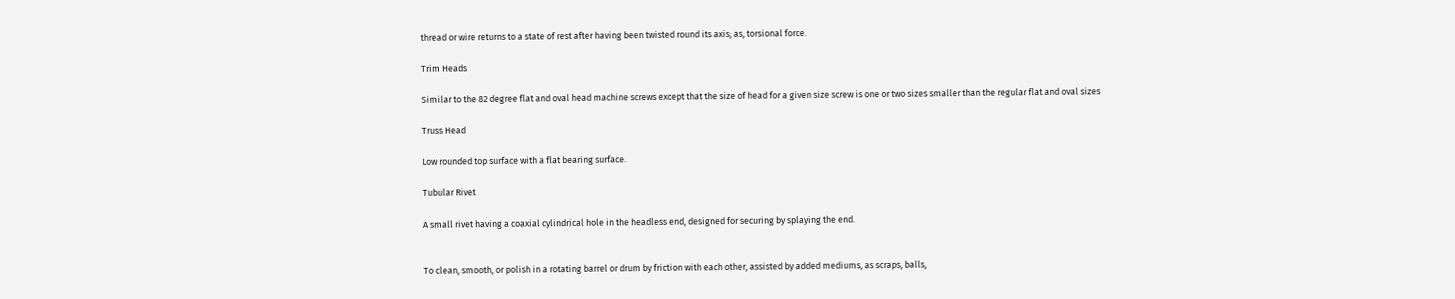thread or wire returns to a state of rest after having been twisted round its axis; as, torsional force.

Trim Heads

Similar to the 82 degree flat and oval head machine screws except that the size of head for a given size screw is one or two sizes smaller than the regular flat and oval sizes

Truss Head

Low rounded top surface with a flat bearing surface.

Tubular Rivet

A small rivet having a coaxial cylindrical hole in the headless end, designed for securing by splaying the end.


To clean, smooth, or polish in a rotating barrel or drum by friction with each other, assisted by added mediums, as scraps, balls,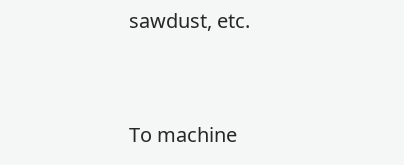sawdust, etc.


To machine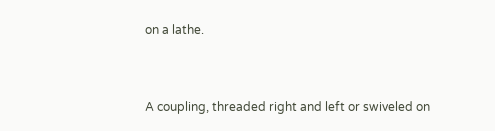on a lathe.


A coupling, threaded right and left or swiveled on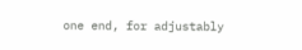one end, for adjustably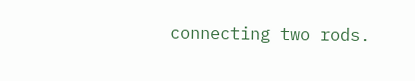connecting two rods.